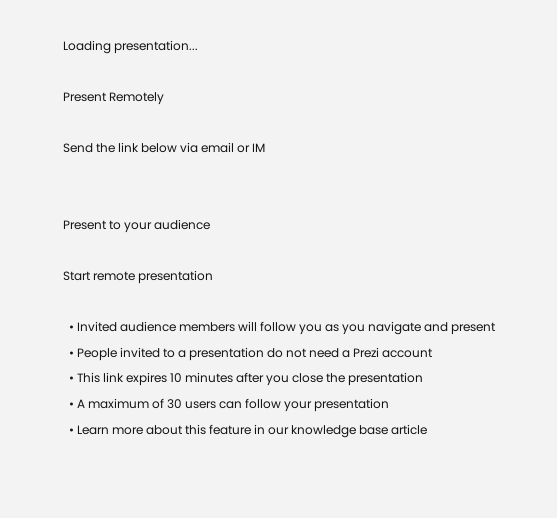Loading presentation...

Present Remotely

Send the link below via email or IM


Present to your audience

Start remote presentation

  • Invited audience members will follow you as you navigate and present
  • People invited to a presentation do not need a Prezi account
  • This link expires 10 minutes after you close the presentation
  • A maximum of 30 users can follow your presentation
  • Learn more about this feature in our knowledge base article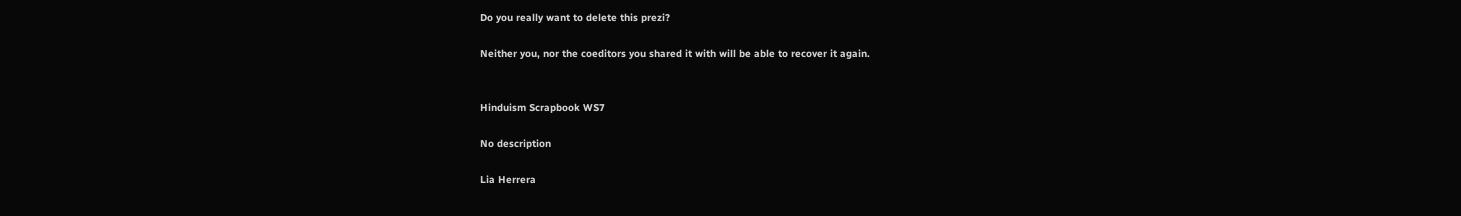Do you really want to delete this prezi?

Neither you, nor the coeditors you shared it with will be able to recover it again.


Hinduism Scrapbook WS7

No description

Lia Herrera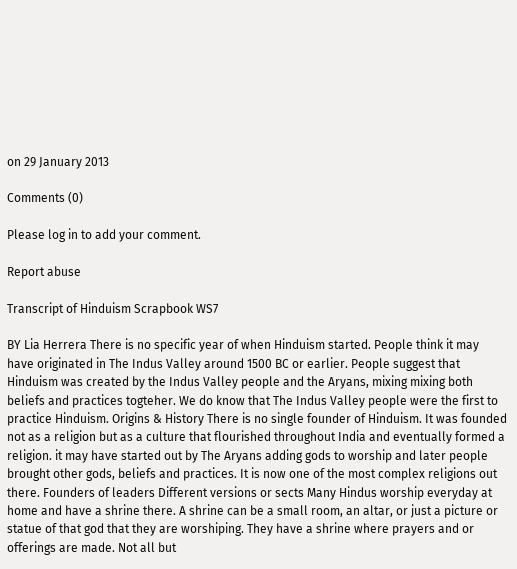on 29 January 2013

Comments (0)

Please log in to add your comment.

Report abuse

Transcript of Hinduism Scrapbook WS7

BY Lia Herrera There is no specific year of when Hinduism started. People think it may have originated in The Indus Valley around 1500 BC or earlier. People suggest that Hinduism was created by the Indus Valley people and the Aryans, mixing mixing both beliefs and practices togteher. We do know that The Indus Valley people were the first to practice Hinduism. Origins & History There is no single founder of Hinduism. It was founded not as a religion but as a culture that flourished throughout India and eventually formed a religion. it may have started out by The Aryans adding gods to worship and later people brought other gods, beliefs and practices. It is now one of the most complex religions out there. Founders of leaders Different versions or sects Many Hindus worship everyday at home and have a shrine there. A shrine can be a small room, an altar, or just a picture or statue of that god that they are worshiping. They have a shrine where prayers and or offerings are made. Not all but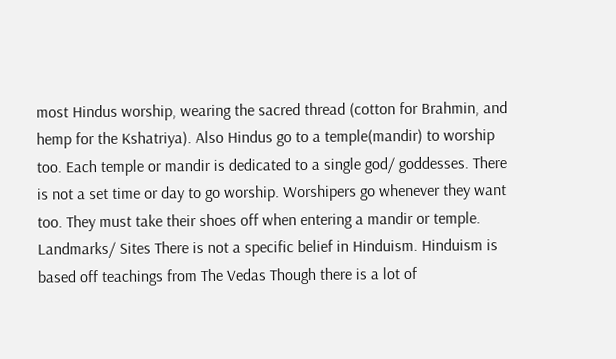most Hindus worship, wearing the sacred thread (cotton for Brahmin, and hemp for the Kshatriya). Also Hindus go to a temple(mandir) to worship too. Each temple or mandir is dedicated to a single god/ goddesses. There is not a set time or day to go worship. Worshipers go whenever they want too. They must take their shoes off when entering a mandir or temple. Landmarks/ Sites There is not a specific belief in Hinduism. Hinduism is based off teachings from The Vedas Though there is a lot of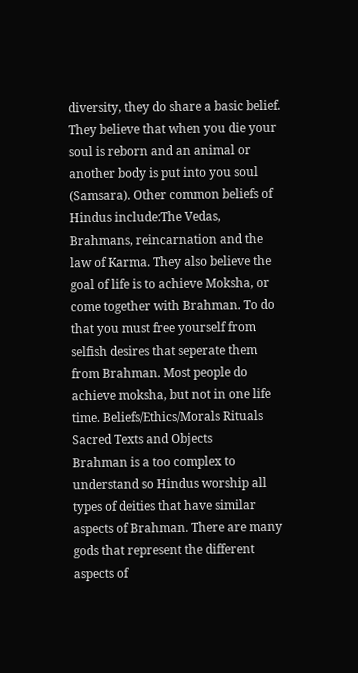diversity, they do share a basic belief. They believe that when you die your soul is reborn and an animal or another body is put into you soul (Samsara). Other common beliefs of Hindus include:The Vedas, Brahmans, reincarnation and the law of Karma. They also believe the goal of life is to achieve Moksha, or come together with Brahman. To do that you must free yourself from selfish desires that seperate them from Brahman. Most people do achieve moksha, but not in one life time. Beliefs/Ethics/Morals Rituals Sacred Texts and Objects
Brahman is a too complex to understand so Hindus worship all types of deities that have similar aspects of Brahman. There are many gods that represent the different aspects of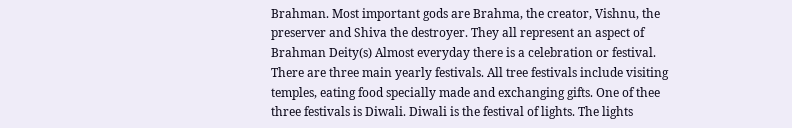Brahman. Most important gods are Brahma, the creator, Vishnu, the preserver and Shiva the destroyer. They all represent an aspect of Brahman Deity(s) Almost everyday there is a celebration or festival. There are three main yearly festivals. All tree festivals include visiting temples, eating food specially made and exchanging gifts. One of thee three festivals is Diwali. Diwali is the festival of lights. The lights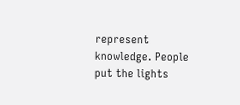represent knowledge. People put the lights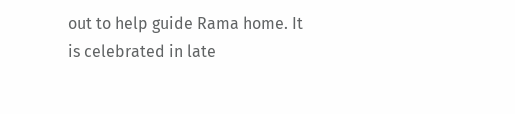out to help guide Rama home. It is celebrated in late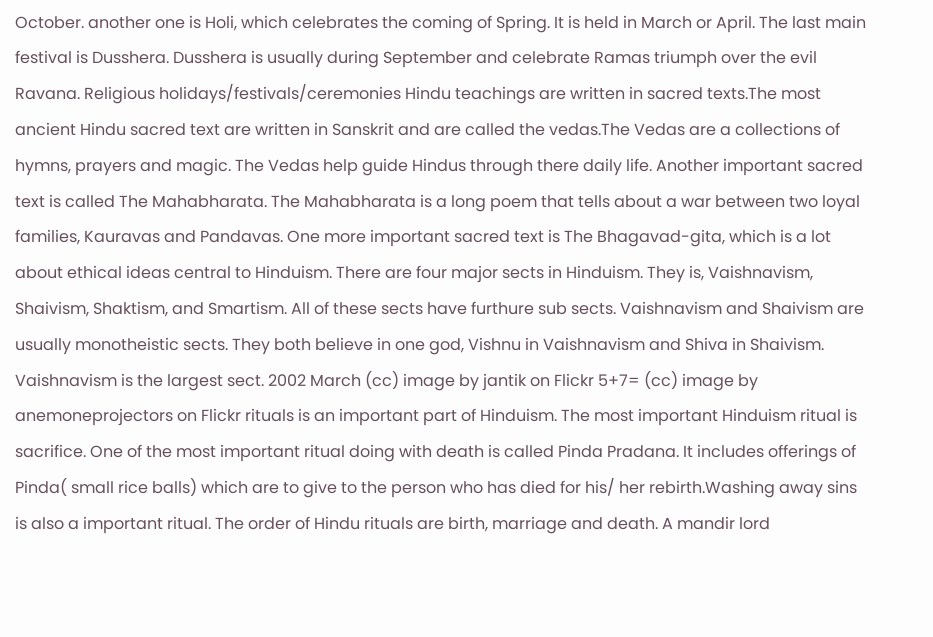October. another one is Holi, which celebrates the coming of Spring. It is held in March or April. The last main festival is Dusshera. Dusshera is usually during September and celebrate Ramas triumph over the evil Ravana. Religious holidays/festivals/ceremonies Hindu teachings are written in sacred texts.The most ancient Hindu sacred text are written in Sanskrit and are called the vedas.The Vedas are a collections of hymns, prayers and magic. The Vedas help guide Hindus through there daily life. Another important sacred text is called The Mahabharata. The Mahabharata is a long poem that tells about a war between two loyal families, Kauravas and Pandavas. One more important sacred text is The Bhagavad-gita, which is a lot about ethical ideas central to Hinduism. There are four major sects in Hinduism. They is, Vaishnavism, Shaivism, Shaktism, and Smartism. All of these sects have furthure sub sects. Vaishnavism and Shaivism are usually monotheistic sects. They both believe in one god, Vishnu in Vaishnavism and Shiva in Shaivism. Vaishnavism is the largest sect. 2002 March (cc) image by jantik on Flickr 5+7= (cc) image by anemoneprojectors on Flickr rituals is an important part of Hinduism. The most important Hinduism ritual is sacrifice. One of the most important ritual doing with death is called Pinda Pradana. It includes offerings of Pinda( small rice balls) which are to give to the person who has died for his/ her rebirth.Washing away sins is also a important ritual. The order of Hindu rituals are birth, marriage and death. A mandir lord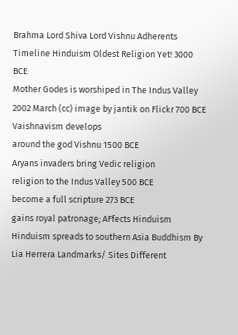Brahma Lord Shiva Lord Vishnu Adherents Timeline Hinduism Oldest Religion Yet! 3000 BCE
Mother Godes is worshiped in The Indus Valley 2002 March (cc) image by jantik on Flickr 700 BCE
Vaishnavism develops
around the god Vishnu 1500 BCE
Aryans invaders bring Vedic religion
religion to the Indus Valley 500 BCE
become a full scripture 273 BCE
gains royal patronage; AFfects Hinduism Hinduism spreads to southern Asia Buddhism By Lia Herrera Landmarks/ Sites Different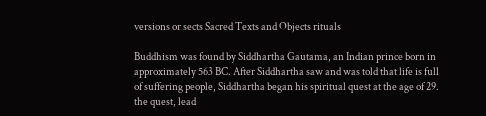versions or sects Sacred Texts and Objects rituals

Buddhism was found by Siddhartha Gautama, an Indian prince born in approximately 563 BC. After Siddhartha saw and was told that life is full of suffering people, Siddhartha began his spiritual quest at the age of 29. the quest, lead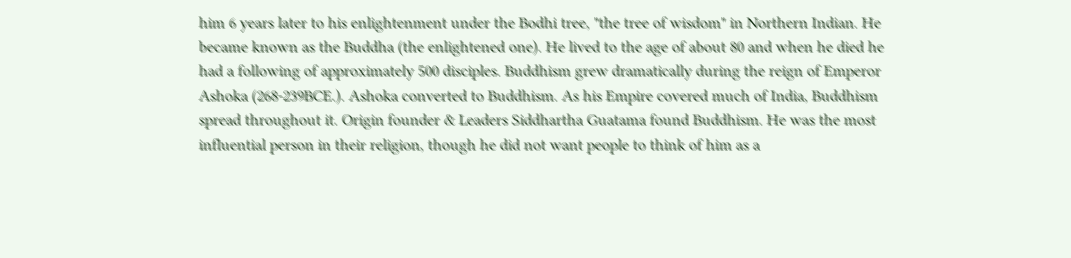him 6 years later to his enlightenment under the Bodhi tree, "the tree of wisdom" in Northern Indian. He became known as the Buddha (the enlightened one). He lived to the age of about 80 and when he died he had a following of approximately 500 disciples. Buddhism grew dramatically during the reign of Emperor Ashoka (268-239BCE.). Ashoka converted to Buddhism. As his Empire covered much of India, Buddhism spread throughout it. Origin founder & Leaders Siddhartha Guatama found Buddhism. He was the most influential person in their religion, though he did not want people to think of him as a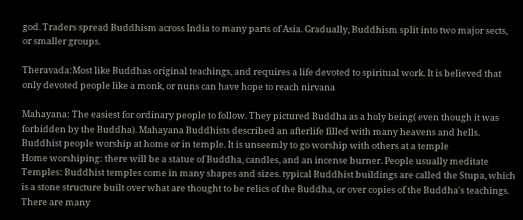god. Traders spread Buddhism across India to many parts of Asia. Gradually, Buddhism split into two major sects, or smaller groups.

Theravada:Most like Buddhas original teachings, and requires a life devoted to spiritual work. It is believed that only devoted people like a monk, or nuns can have hope to reach nirvana

Mahayana: The easiest for ordinary people to follow. They pictured Buddha as a holy being( even though it was forbidden by the Buddha). Mahayana Buddhists described an afterlife filled with many heavens and hells. Buddhist people worship at home or in temple. It is unseemly to go worship with others at a temple
Home worshiping: there will be a statue of Buddha, candles, and an incense burner. People usually meditate
Temples: Buddhist temples come in many shapes and sizes. typical Buddhist buildings are called the Stupa, which is a stone structure built over what are thought to be relics of the Buddha, or over copies of the Buddha's teachings. There are many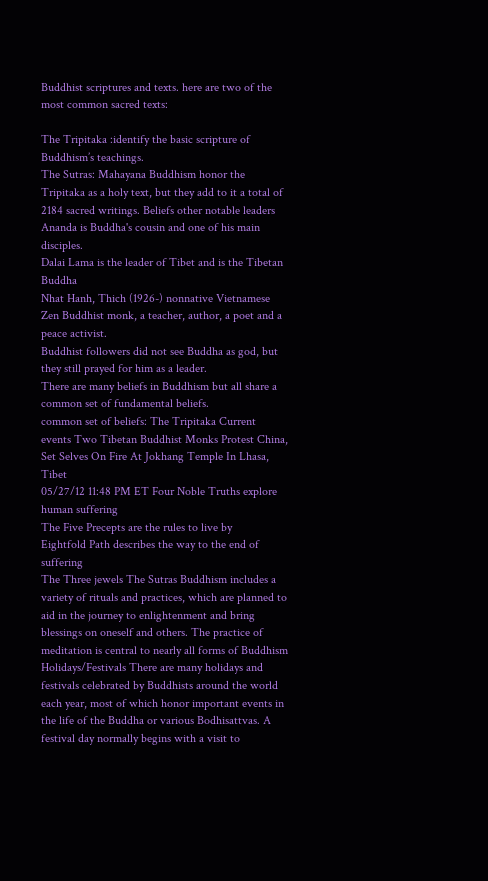Buddhist scriptures and texts. here are two of the most common sacred texts:

The Tripitaka :identify the basic scripture of Buddhism’s teachings.
The Sutras: Mahayana Buddhism honor the Tripitaka as a holy text, but they add to it a total of 2184 sacred writings. Beliefs other notable leaders Ananda is Buddha's cousin and one of his main disciples.
Dalai Lama is the leader of Tibet and is the Tibetan Buddha
Nhat Hanh, Thich (1926-) nonnative Vietnamese Zen Buddhist monk, a teacher, author, a poet and a peace activist.
Buddhist followers did not see Buddha as god, but they still prayed for him as a leader.
There are many beliefs in Buddhism but all share a common set of fundamental beliefs.
common set of beliefs: The Tripitaka Current events Two Tibetan Buddhist Monks Protest China, Set Selves On Fire At Jokhang Temple In Lhasa, Tibet
05/27/12 11:48 PM ET Four Noble Truths explore human suffering
The Five Precepts are the rules to live by
Eightfold Path describes the way to the end of suffering
The Three jewels The Sutras Buddhism includes a variety of rituals and practices, which are planned to aid in the journey to enlightenment and bring blessings on oneself and others. The practice of meditation is central to nearly all forms of Buddhism Holidays/Festivals There are many holidays and festivals celebrated by Buddhists around the world each year, most of which honor important events in the life of the Buddha or various Bodhisattvas. A festival day normally begins with a visit to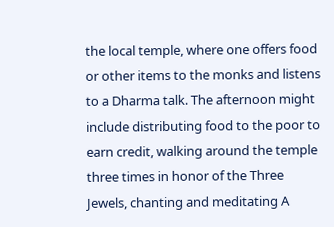the local temple, where one offers food or other items to the monks and listens to a Dharma talk. The afternoon might include distributing food to the poor to earn credit, walking around the temple three times in honor of the Three Jewels, chanting and meditating A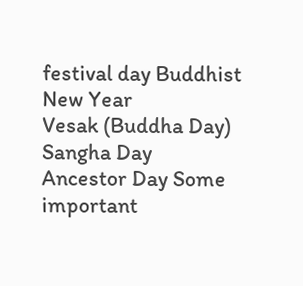festival day Buddhist New Year
Vesak (Buddha Day)
Sangha Day
Ancestor Day Some important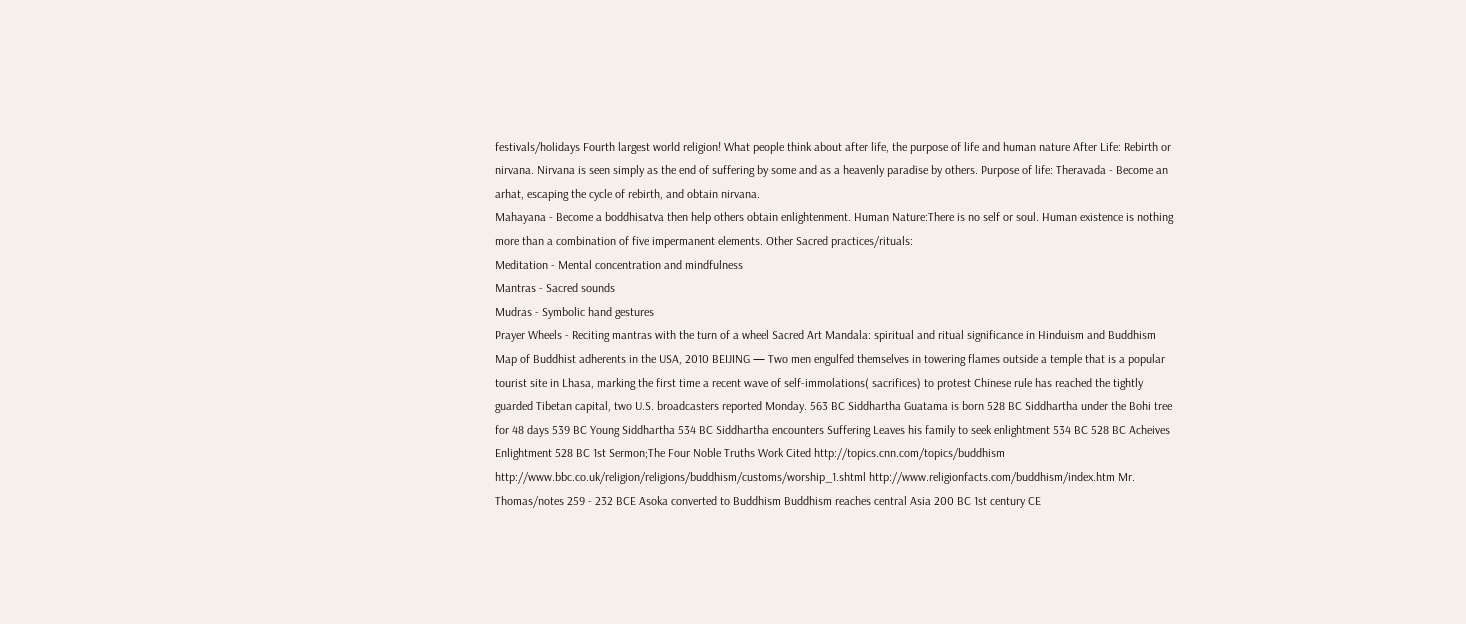festivals/holidays Fourth largest world religion! What people think about after life, the purpose of life and human nature After Life: Rebirth or nirvana. Nirvana is seen simply as the end of suffering by some and as a heavenly paradise by others. Purpose of life: Theravada - Become an arhat, escaping the cycle of rebirth, and obtain nirvana.
Mahayana - Become a boddhisatva then help others obtain enlightenment. Human Nature:There is no self or soul. Human existence is nothing more than a combination of five impermanent elements. Other Sacred practices/rituals:
Meditation - Mental concentration and mindfulness
Mantras - Sacred sounds
Mudras - Symbolic hand gestures
Prayer Wheels - Reciting mantras with the turn of a wheel Sacred Art Mandala: spiritual and ritual significance in Hinduism and Buddhism Map of Buddhist adherents in the USA, 2010 BEIJING — Two men engulfed themselves in towering flames outside a temple that is a popular tourist site in Lhasa, marking the first time a recent wave of self-immolations( sacrifices) to protest Chinese rule has reached the tightly guarded Tibetan capital, two U.S. broadcasters reported Monday. 563 BC Siddhartha Guatama is born 528 BC Siddhartha under the Bohi tree for 48 days 539 BC Young Siddhartha 534 BC Siddhartha encounters Suffering Leaves his family to seek enlightment 534 BC 528 BC Acheives Enlightment 528 BC 1st Sermon;The Four Noble Truths Work Cited http://topics.cnn.com/topics/buddhism http://www.bbc.co.uk/religion/religions/buddhism/customs/worship_1.shtml http://www.religionfacts.com/buddhism/index.htm Mr. Thomas/notes 259 - 232 BCE Asoka converted to Buddhism Buddhism reaches central Asia 200 BC 1st century CE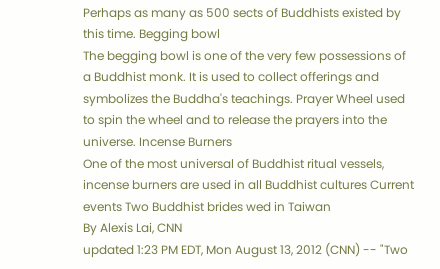Perhaps as many as 500 sects of Buddhists existed by this time. Begging bowl
The begging bowl is one of the very few possessions of a Buddhist monk. It is used to collect offerings and symbolizes the Buddha's teachings. Prayer Wheel used to spin the wheel and to release the prayers into the universe. Incense Burners
One of the most universal of Buddhist ritual vessels, incense burners are used in all Buddhist cultures Current events Two Buddhist brides wed in Taiwan
By Alexis Lai, CNN
updated 1:23 PM EDT, Mon August 13, 2012 (CNN) -- "Two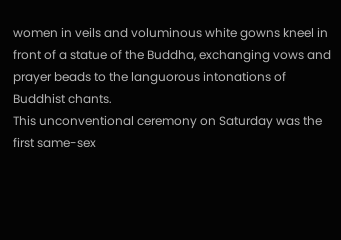women in veils and voluminous white gowns kneel in front of a statue of the Buddha, exchanging vows and prayer beads to the languorous intonations of Buddhist chants.
This unconventional ceremony on Saturday was the first same-sex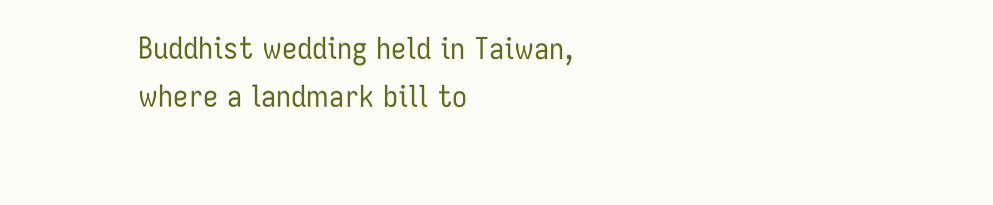Buddhist wedding held in Taiwan, where a landmark bill to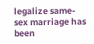legalize same-sex marriage has been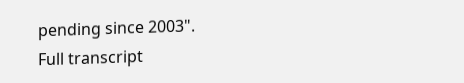pending since 2003".
Full transcript